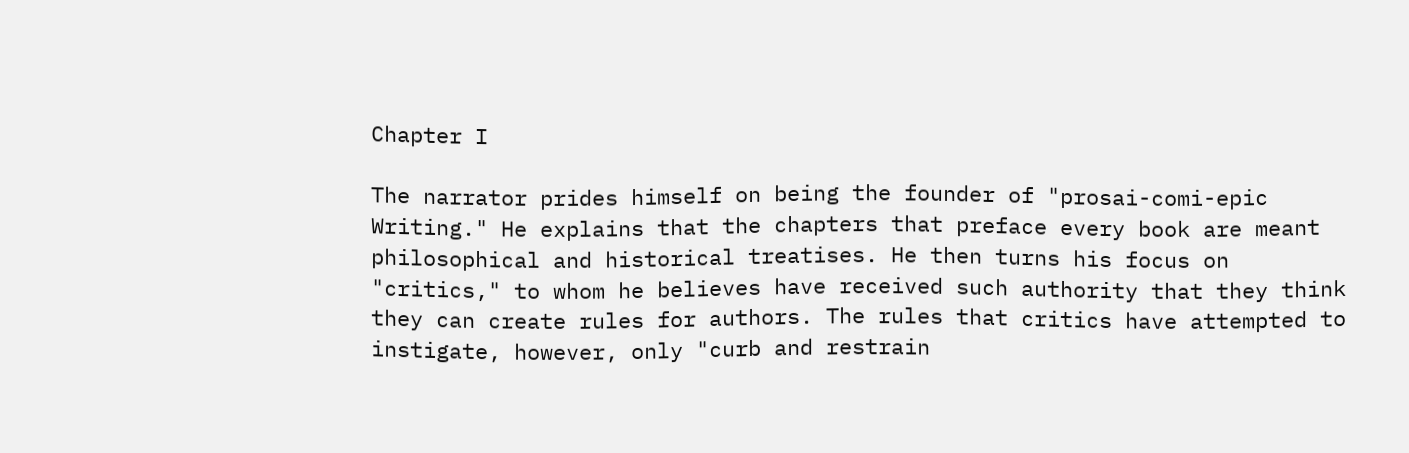Chapter I

The narrator prides himself on being the founder of "prosai-comi-epic Writing." He explains that the chapters that preface every book are meant philosophical and historical treatises. He then turns his focus on "critics," to whom he believes have received such authority that they think they can create rules for authors. The rules that critics have attempted to instigate, however, only "curb and restrain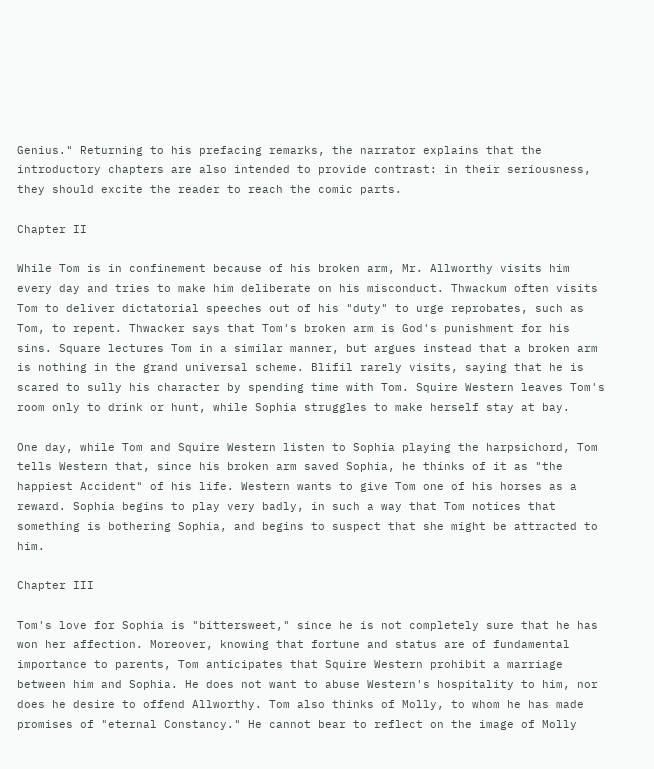Genius." Returning to his prefacing remarks, the narrator explains that the introductory chapters are also intended to provide contrast: in their seriousness, they should excite the reader to reach the comic parts.

Chapter II

While Tom is in confinement because of his broken arm, Mr. Allworthy visits him every day and tries to make him deliberate on his misconduct. Thwackum often visits Tom to deliver dictatorial speeches out of his "duty" to urge reprobates, such as Tom, to repent. Thwacker says that Tom's broken arm is God's punishment for his sins. Square lectures Tom in a similar manner, but argues instead that a broken arm is nothing in the grand universal scheme. Blifil rarely visits, saying that he is scared to sully his character by spending time with Tom. Squire Western leaves Tom's room only to drink or hunt, while Sophia struggles to make herself stay at bay.

One day, while Tom and Squire Western listen to Sophia playing the harpsichord, Tom tells Western that, since his broken arm saved Sophia, he thinks of it as "the happiest Accident" of his life. Western wants to give Tom one of his horses as a reward. Sophia begins to play very badly, in such a way that Tom notices that something is bothering Sophia, and begins to suspect that she might be attracted to him.

Chapter III

Tom's love for Sophia is "bittersweet," since he is not completely sure that he has won her affection. Moreover, knowing that fortune and status are of fundamental importance to parents, Tom anticipates that Squire Western prohibit a marriage between him and Sophia. He does not want to abuse Western's hospitality to him, nor does he desire to offend Allworthy. Tom also thinks of Molly, to whom he has made promises of "eternal Constancy." He cannot bear to reflect on the image of Molly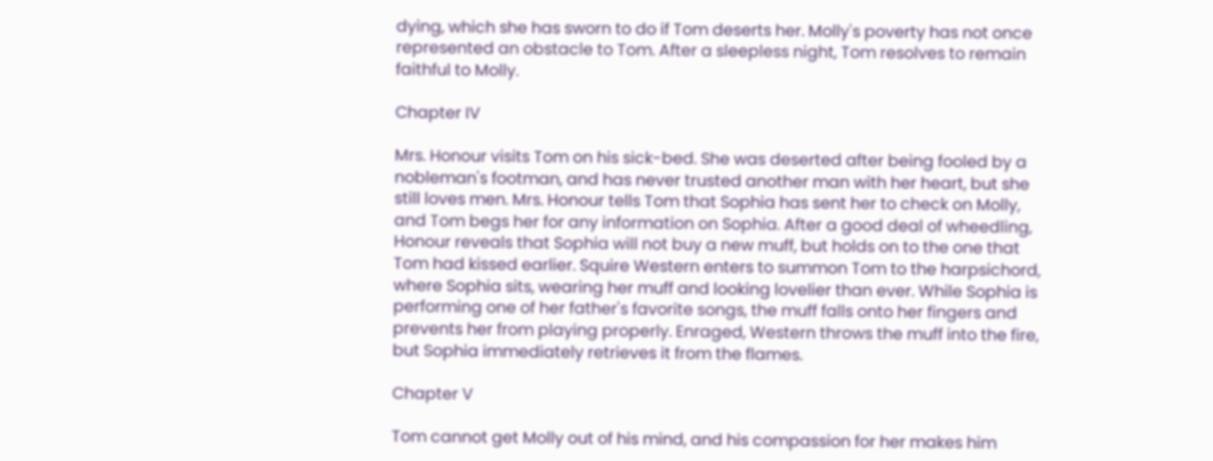dying, which she has sworn to do if Tom deserts her. Molly's poverty has not once represented an obstacle to Tom. After a sleepless night, Tom resolves to remain faithful to Molly.

Chapter IV

Mrs. Honour visits Tom on his sick-bed. She was deserted after being fooled by a nobleman's footman, and has never trusted another man with her heart, but she still loves men. Mrs. Honour tells Tom that Sophia has sent her to check on Molly, and Tom begs her for any information on Sophia. After a good deal of wheedling, Honour reveals that Sophia will not buy a new muff, but holds on to the one that Tom had kissed earlier. Squire Western enters to summon Tom to the harpsichord, where Sophia sits, wearing her muff and looking lovelier than ever. While Sophia is performing one of her father's favorite songs, the muff falls onto her fingers and prevents her from playing properly. Enraged, Western throws the muff into the fire, but Sophia immediately retrieves it from the flames.

Chapter V

Tom cannot get Molly out of his mind, and his compassion for her makes him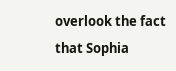overlook the fact that Sophia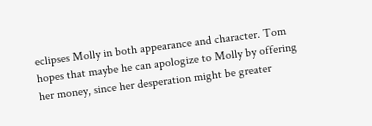eclipses Molly in both appearance and character. Tom hopes that maybe he can apologize to Molly by offering her money, since her desperation might be greater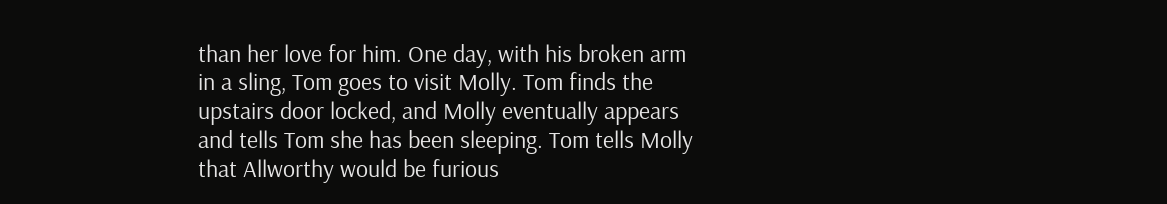than her love for him. One day, with his broken arm in a sling, Tom goes to visit Molly. Tom finds the upstairs door locked, and Molly eventually appears and tells Tom she has been sleeping. Tom tells Molly that Allworthy would be furious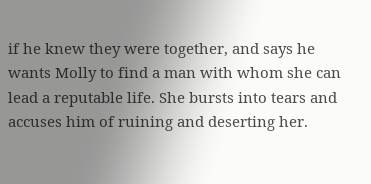if he knew they were together, and says he wants Molly to find a man with whom she can lead a reputable life. She bursts into tears and accuses him of ruining and deserting her.